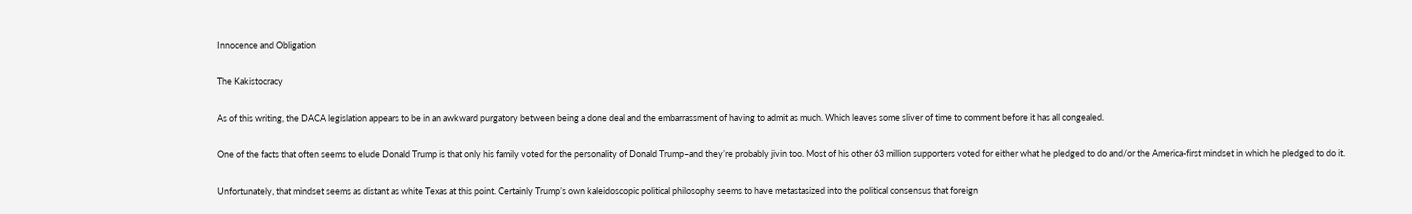Innocence and Obligation

The Kakistocracy

As of this writing, the DACA legislation appears to be in an awkward purgatory between being a done deal and the embarrassment of having to admit as much. Which leaves some sliver of time to comment before it has all congealed.

One of the facts that often seems to elude Donald Trump is that only his family voted for the personality of Donald Trump–and they’re probably jivin too. Most of his other 63 million supporters voted for either what he pledged to do and/or the America-first mindset in which he pledged to do it.

Unfortunately, that mindset seems as distant as white Texas at this point. Certainly Trump’s own kaleidoscopic political philosophy seems to have metastasized into the political consensus that foreign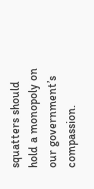squatters should hold a monopoly on our government’s compassion.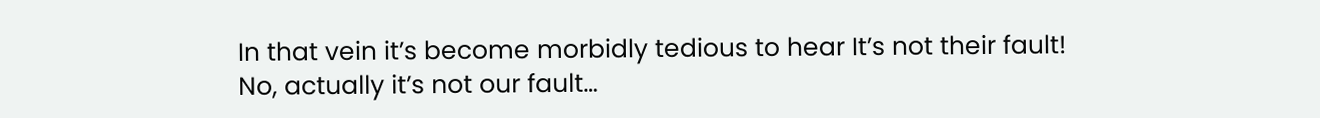In that vein it’s become morbidly tedious to hear It’s not their fault! No, actually it’s not our fault…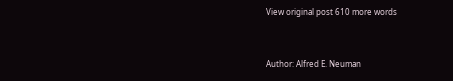View original post 610 more words


Author: Alfred E. Neuman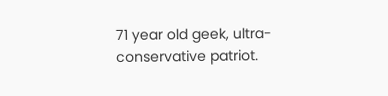71 year old geek, ultra-conservative patriot.